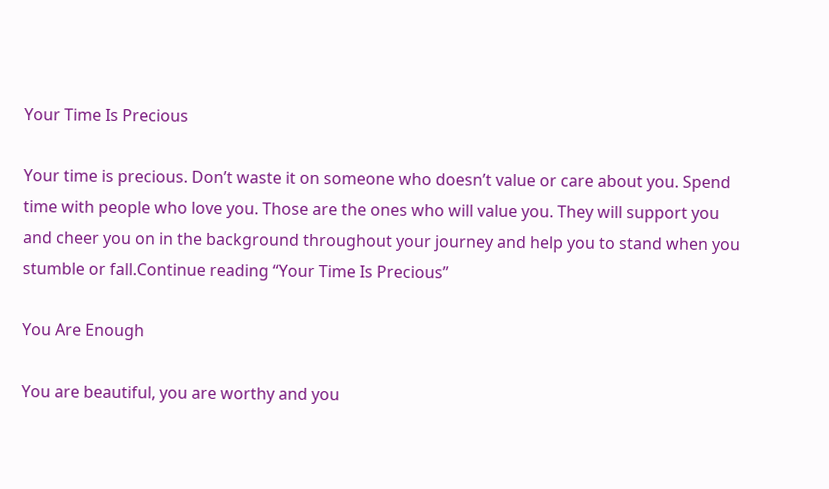Your Time Is Precious

Your time is precious. Don’t waste it on someone who doesn’t value or care about you. Spend time with people who love you. Those are the ones who will value you. They will support you and cheer you on in the background throughout your journey and help you to stand when you stumble or fall.Continue reading “Your Time Is Precious”

You Are Enough

You are beautiful, you are worthy and you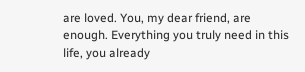are loved. You, my dear friend, are enough. Everything you truly need in this life, you already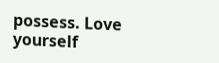possess. Love yourself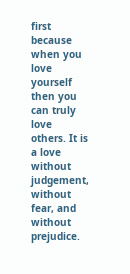first because when you love yourself then you can truly love others. It is a love without judgement, without fear, and without prejudice.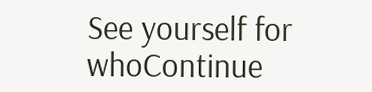See yourself for whoContinue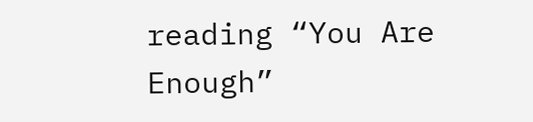reading “You Are Enough”